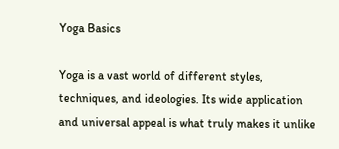Yoga Basics

Yoga is a vast world of different styles, techniques, and ideologies. Its wide application and universal appeal is what truly makes it unlike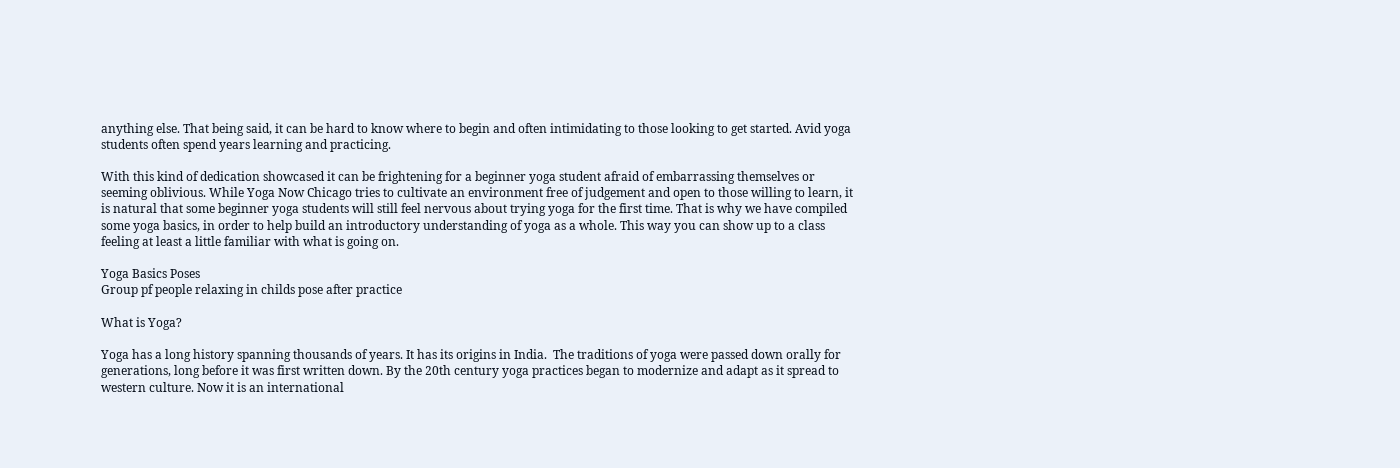anything else. That being said, it can be hard to know where to begin and often intimidating to those looking to get started. Avid yoga students often spend years learning and practicing.

With this kind of dedication showcased it can be frightening for a beginner yoga student afraid of embarrassing themselves or seeming oblivious. While Yoga Now Chicago tries to cultivate an environment free of judgement and open to those willing to learn, it is natural that some beginner yoga students will still feel nervous about trying yoga for the first time. That is why we have compiled some yoga basics, in order to help build an introductory understanding of yoga as a whole. This way you can show up to a class feeling at least a little familiar with what is going on.

Yoga Basics Poses
Group pf people relaxing in childs pose after practice

What is Yoga?

Yoga has a long history spanning thousands of years. It has its origins in India.  The traditions of yoga were passed down orally for generations, long before it was first written down. By the 20th century yoga practices began to modernize and adapt as it spread to western culture. Now it is an international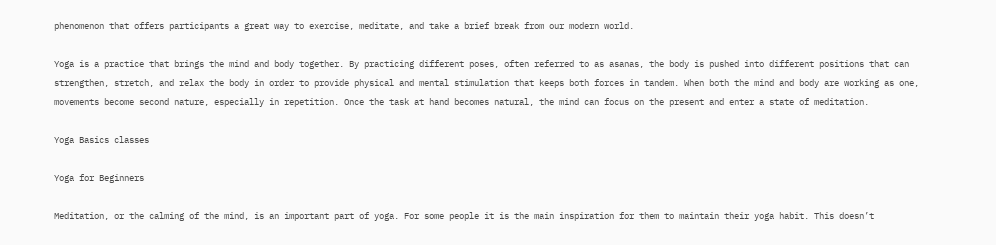phenomenon that offers participants a great way to exercise, meditate, and take a brief break from our modern world.

Yoga is a practice that brings the mind and body together. By practicing different poses, often referred to as asanas, the body is pushed into different positions that can strengthen, stretch, and relax the body in order to provide physical and mental stimulation that keeps both forces in tandem. When both the mind and body are working as one, movements become second nature, especially in repetition. Once the task at hand becomes natural, the mind can focus on the present and enter a state of meditation.

Yoga Basics classes

Yoga for Beginners

Meditation, or the calming of the mind, is an important part of yoga. For some people it is the main inspiration for them to maintain their yoga habit. This doesn’t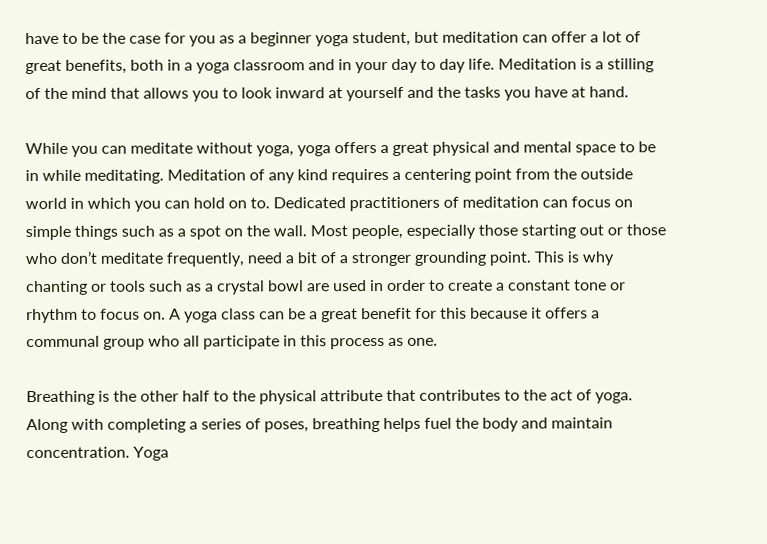have to be the case for you as a beginner yoga student, but meditation can offer a lot of great benefits, both in a yoga classroom and in your day to day life. Meditation is a stilling of the mind that allows you to look inward at yourself and the tasks you have at hand.

While you can meditate without yoga, yoga offers a great physical and mental space to be in while meditating. Meditation of any kind requires a centering point from the outside world in which you can hold on to. Dedicated practitioners of meditation can focus on simple things such as a spot on the wall. Most people, especially those starting out or those who don’t meditate frequently, need a bit of a stronger grounding point. This is why chanting or tools such as a crystal bowl are used in order to create a constant tone or rhythm to focus on. A yoga class can be a great benefit for this because it offers a communal group who all participate in this process as one.

Breathing is the other half to the physical attribute that contributes to the act of yoga. Along with completing a series of poses, breathing helps fuel the body and maintain concentration. Yoga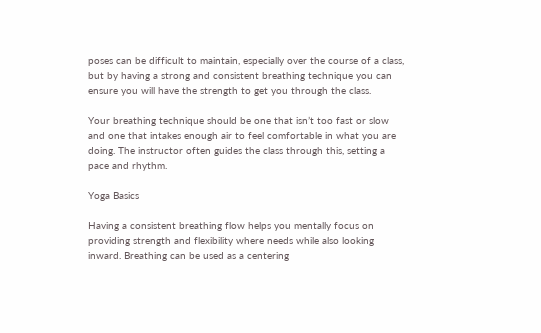poses can be difficult to maintain, especially over the course of a class, but by having a strong and consistent breathing technique you can ensure you will have the strength to get you through the class.

Your breathing technique should be one that isn’t too fast or slow and one that intakes enough air to feel comfortable in what you are doing. The instructor often guides the class through this, setting a pace and rhythm.

Yoga Basics

Having a consistent breathing flow helps you mentally focus on providing strength and flexibility where needs while also looking inward. Breathing can be used as a centering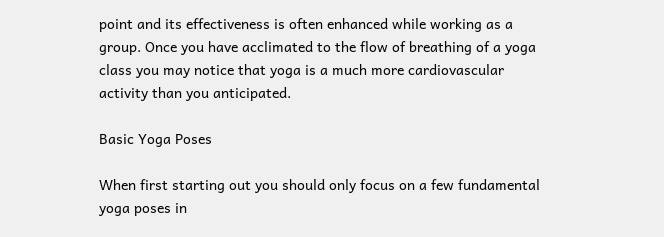point and its effectiveness is often enhanced while working as a group. Once you have acclimated to the flow of breathing of a yoga class you may notice that yoga is a much more cardiovascular activity than you anticipated.

Basic Yoga Poses

When first starting out you should only focus on a few fundamental yoga poses in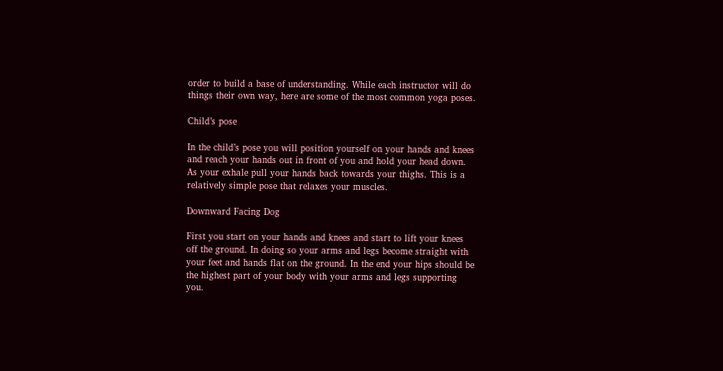order to build a base of understanding. While each instructor will do things their own way, here are some of the most common yoga poses.

Child’s pose

In the child’s pose you will position yourself on your hands and knees and reach your hands out in front of you and hold your head down. As your exhale pull your hands back towards your thighs. This is a relatively simple pose that relaxes your muscles.

Downward Facing Dog

First you start on your hands and knees and start to lift your knees off the ground. In doing so your arms and legs become straight with your feet and hands flat on the ground. In the end your hips should be the highest part of your body with your arms and legs supporting you.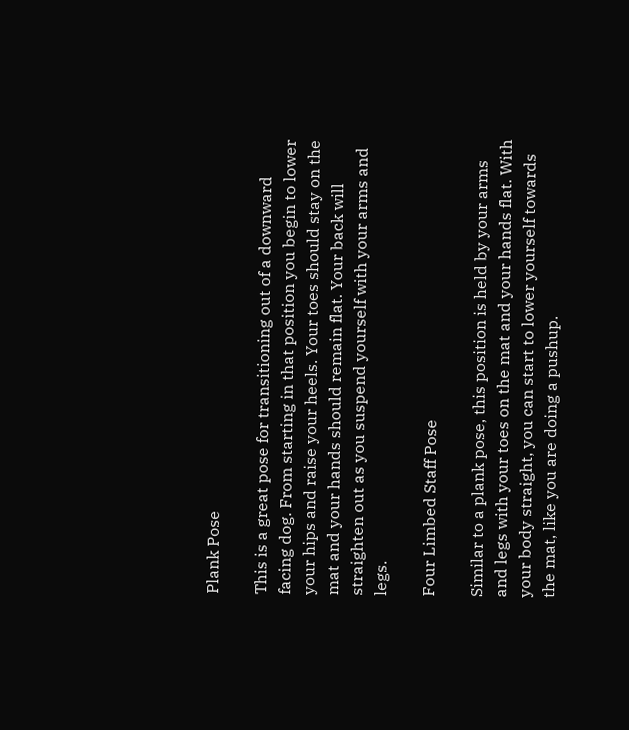Plank Pose

This is a great pose for transitioning out of a downward facing dog. From starting in that position you begin to lower your hips and raise your heels. Your toes should stay on the mat and your hands should remain flat. Your back will straighten out as you suspend yourself with your arms and legs.

Four Limbed Staff Pose

Similar to a plank pose, this position is held by your arms and legs with your toes on the mat and your hands flat. With your body straight, you can start to lower yourself towards the mat, like you are doing a pushup.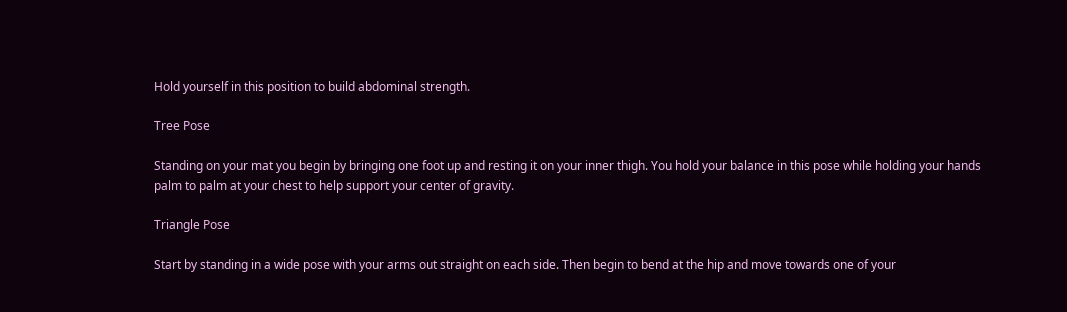Hold yourself in this position to build abdominal strength.

Tree Pose

Standing on your mat you begin by bringing one foot up and resting it on your inner thigh. You hold your balance in this pose while holding your hands palm to palm at your chest to help support your center of gravity.

Triangle Pose

Start by standing in a wide pose with your arms out straight on each side. Then begin to bend at the hip and move towards one of your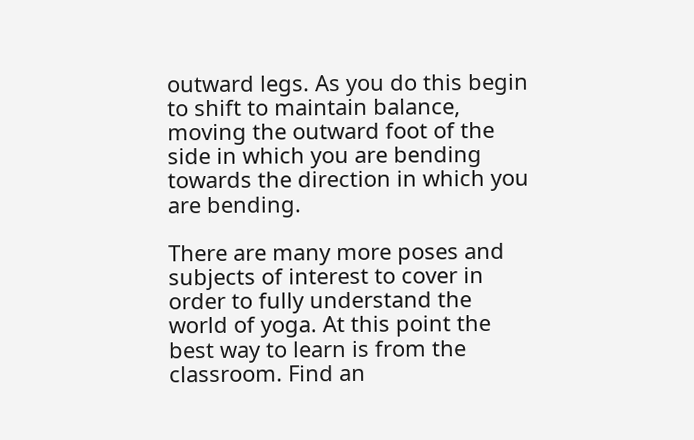outward legs. As you do this begin to shift to maintain balance, moving the outward foot of the side in which you are bending towards the direction in which you are bending.

There are many more poses and subjects of interest to cover in order to fully understand the world of yoga. At this point the best way to learn is from the classroom. Find an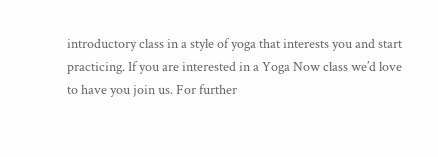introductory class in a style of yoga that interests you and start practicing. If you are interested in a Yoga Now class we’d love to have you join us. For further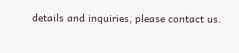details and inquiries, please contact us.